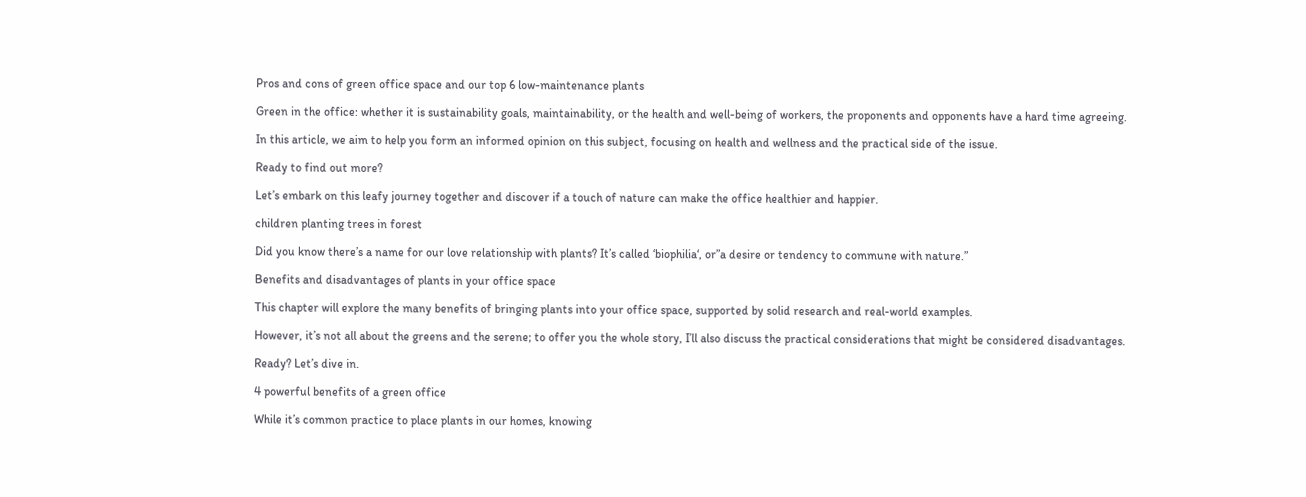Pros and cons of green office space and our top 6 low-maintenance plants

Green in the office: whether it is sustainability goals, maintainability, or the health and well-being of workers, the proponents and opponents have a hard time agreeing.

In this article, we aim to help you form an informed opinion on this subject, focusing on health and wellness and the practical side of the issue.

Ready to find out more?

Let’s embark on this leafy journey together and discover if a touch of nature can make the office healthier and happier.

children planting trees in forest

Did you know there’s a name for our love relationship with plants? It’s called ‘biophilia‘, or”a desire or tendency to commune with nature.”

Benefits and disadvantages of plants in your office space

This chapter will explore the many benefits of bringing plants into your office space, supported by solid research and real-world examples.

However, it’s not all about the greens and the serene; to offer you the whole story, I’ll also discuss the practical considerations that might be considered disadvantages.

Ready? Let’s dive in.

4 powerful benefits of a green office

While it’s common practice to place plants in our homes, knowing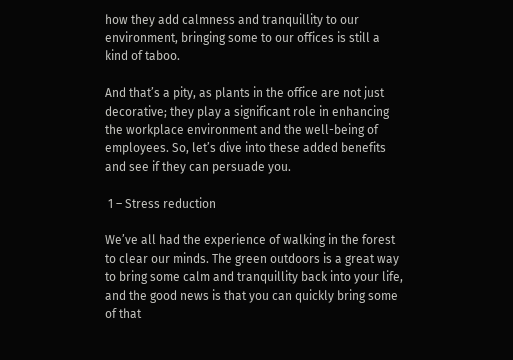how they add calmness and tranquillity to our environment, bringing some to our offices is still a kind of taboo.

And that’s a pity, as plants in the office are not just decorative; they play a significant role in enhancing the workplace environment and the well-being of employees. So, let’s dive into these added benefits and see if they can persuade you.

 1 – Stress reduction

We’ve all had the experience of walking in the forest to clear our minds. The green outdoors is a great way to bring some calm and tranquillity back into your life, and the good news is that you can quickly bring some of that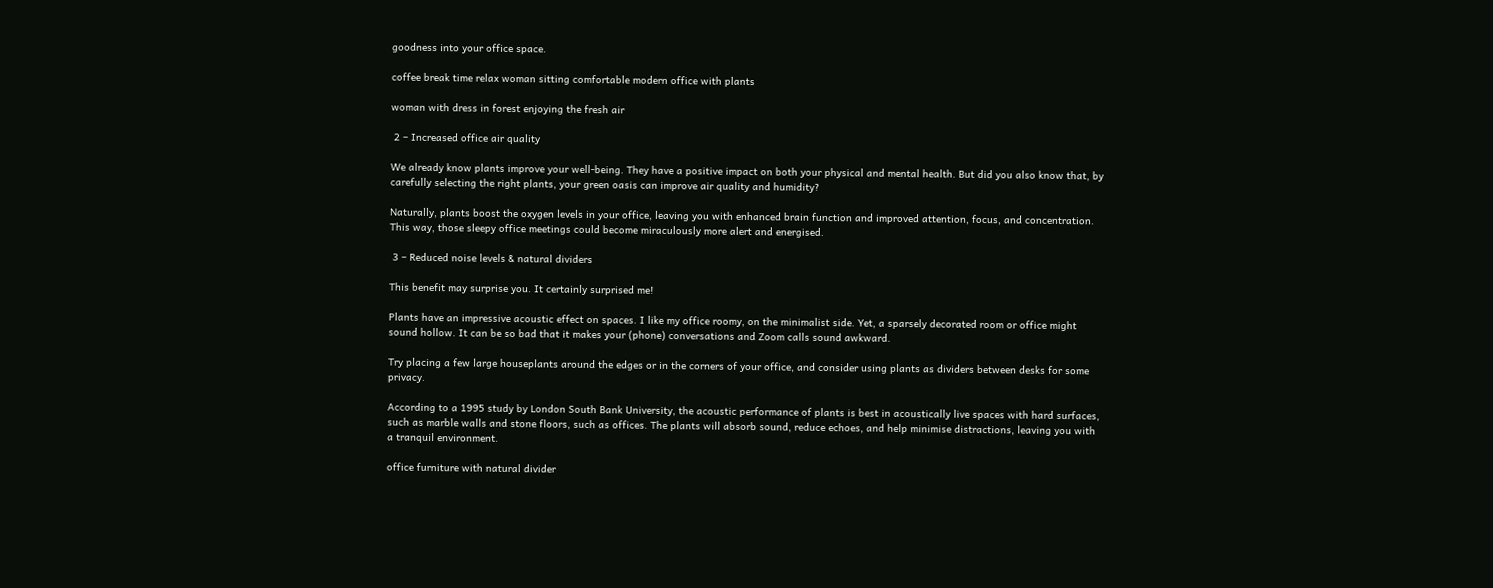goodness into your office space.

coffee break time relax woman sitting comfortable modern office with plants

woman with dress in forest enjoying the fresh air

 2 – Increased office air quality

We already know plants improve your well-being. They have a positive impact on both your physical and mental health. But did you also know that, by carefully selecting the right plants, your green oasis can improve air quality and humidity?

Naturally, plants boost the oxygen levels in your office, leaving you with enhanced brain function and improved attention, focus, and concentration. This way, those sleepy office meetings could become miraculously more alert and energised.

 3 – Reduced noise levels & natural dividers

This benefit may surprise you. It certainly surprised me!

Plants have an impressive acoustic effect on spaces. I like my office roomy, on the minimalist side. Yet, a sparsely decorated room or office might sound hollow. It can be so bad that it makes your (phone) conversations and Zoom calls sound awkward.

Try placing a few large houseplants around the edges or in the corners of your office, and consider using plants as dividers between desks for some privacy.

According to a 1995 study by London South Bank University, the acoustic performance of plants is best in acoustically live spaces with hard surfaces, such as marble walls and stone floors, such as offices. The plants will absorb sound, reduce echoes, and help minimise distractions, leaving you with a tranquil environment.

office furniture with natural divider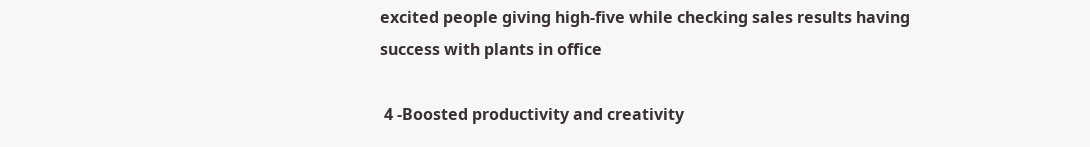excited people giving high-five while checking sales results having success with plants in office

 4 -Boosted productivity and creativity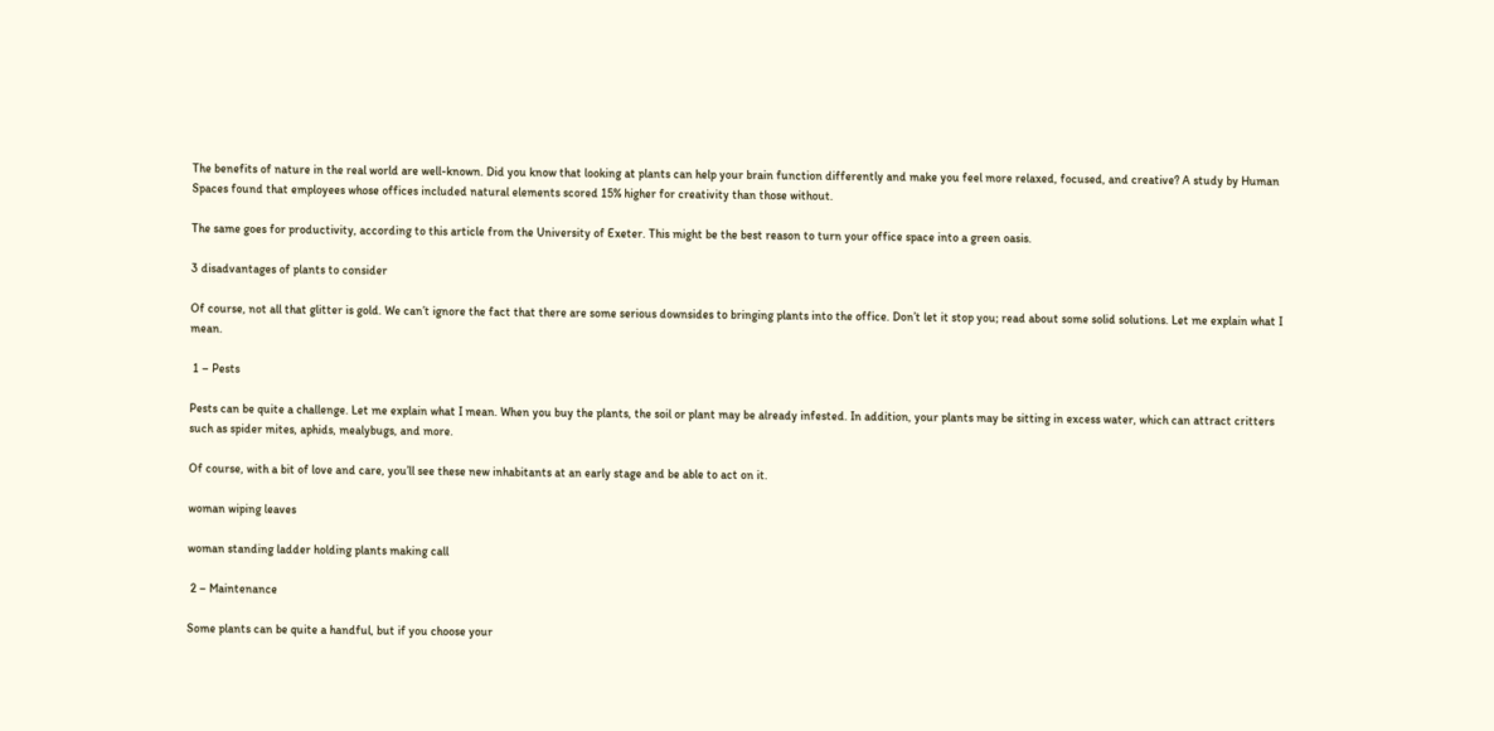The benefits of nature in the real world are well-known. Did you know that looking at plants can help your brain function differently and make you feel more relaxed, focused, and creative? A study by Human Spaces found that employees whose offices included natural elements scored 15% higher for creativity than those without.

The same goes for productivity, according to this article from the University of Exeter. This might be the best reason to turn your office space into a green oasis.

3 disadvantages of plants to consider

Of course, not all that glitter is gold. We can’t ignore the fact that there are some serious downsides to bringing plants into the office. Don’t let it stop you; read about some solid solutions. Let me explain what I mean.

 1 – Pests

Pests can be quite a challenge. Let me explain what I mean. When you buy the plants, the soil or plant may be already infested. In addition, your plants may be sitting in excess water, which can attract critters such as spider mites, aphids, mealybugs, and more.

Of course, with a bit of love and care, you’ll see these new inhabitants at an early stage and be able to act on it.

woman wiping leaves

woman standing ladder holding plants making call

 2 – Maintenance

Some plants can be quite a handful, but if you choose your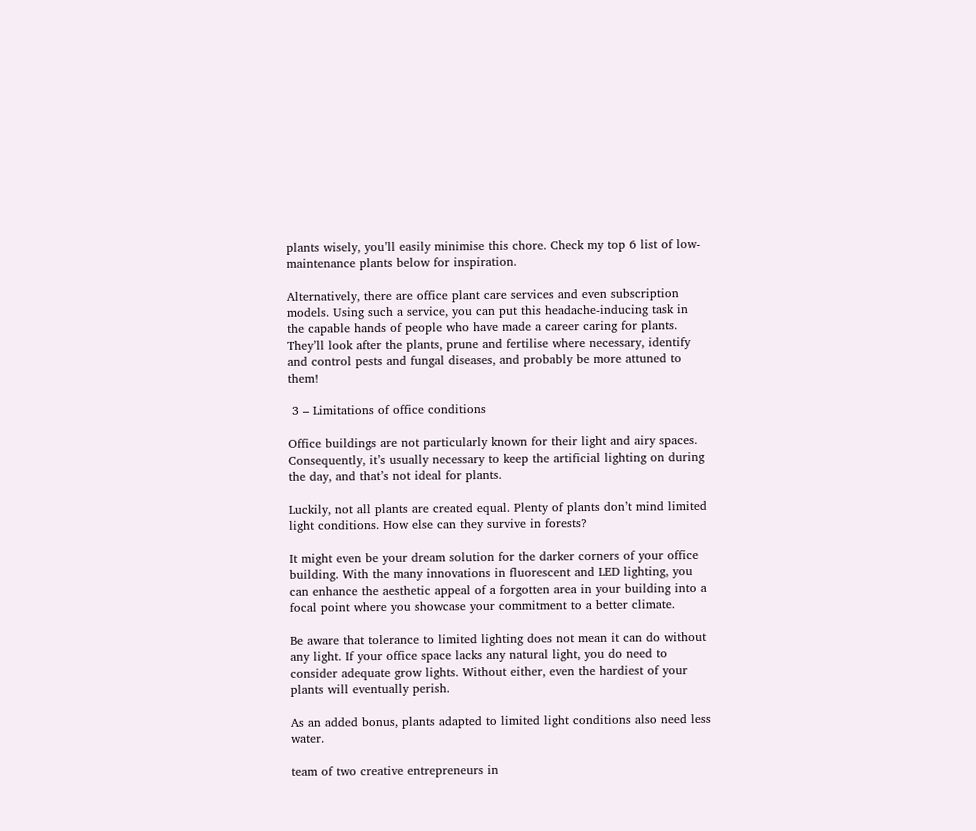plants wisely, you’ll easily minimise this chore. Check my top 6 list of low-maintenance plants below for inspiration.

Alternatively, there are office plant care services and even subscription models. Using such a service, you can put this headache-inducing task in the capable hands of people who have made a career caring for plants. They’ll look after the plants, prune and fertilise where necessary, identify and control pests and fungal diseases, and probably be more attuned to them!

 3 – Limitations of office conditions

Office buildings are not particularly known for their light and airy spaces. Consequently, it’s usually necessary to keep the artificial lighting on during the day, and that’s not ideal for plants.

Luckily, not all plants are created equal. Plenty of plants don’t mind limited light conditions. How else can they survive in forests?

It might even be your dream solution for the darker corners of your office building. With the many innovations in fluorescent and LED lighting, you can enhance the aesthetic appeal of a forgotten area in your building into a focal point where you showcase your commitment to a better climate.

Be aware that tolerance to limited lighting does not mean it can do without any light. If your office space lacks any natural light, you do need to consider adequate grow lights. Without either, even the hardiest of your plants will eventually perish.

As an added bonus, plants adapted to limited light conditions also need less water.

team of two creative entrepreneurs in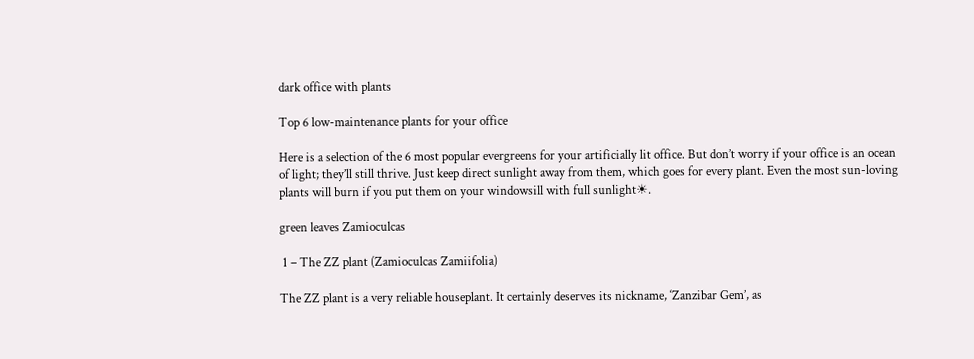dark office with plants

Top 6 low-maintenance plants for your office

Here is a selection of the 6 most popular evergreens for your artificially lit office. But don’t worry if your office is an ocean of light; they’ll still thrive. Just keep direct sunlight away from them, which goes for every plant. Even the most sun-loving plants will burn if you put them on your windowsill with full sunlight☀.

green leaves Zamioculcas

 1 – The ZZ plant (Zamioculcas Zamiifolia)

The ZZ plant is a very reliable houseplant. It certainly deserves its nickname, ‘Zanzibar Gem’, as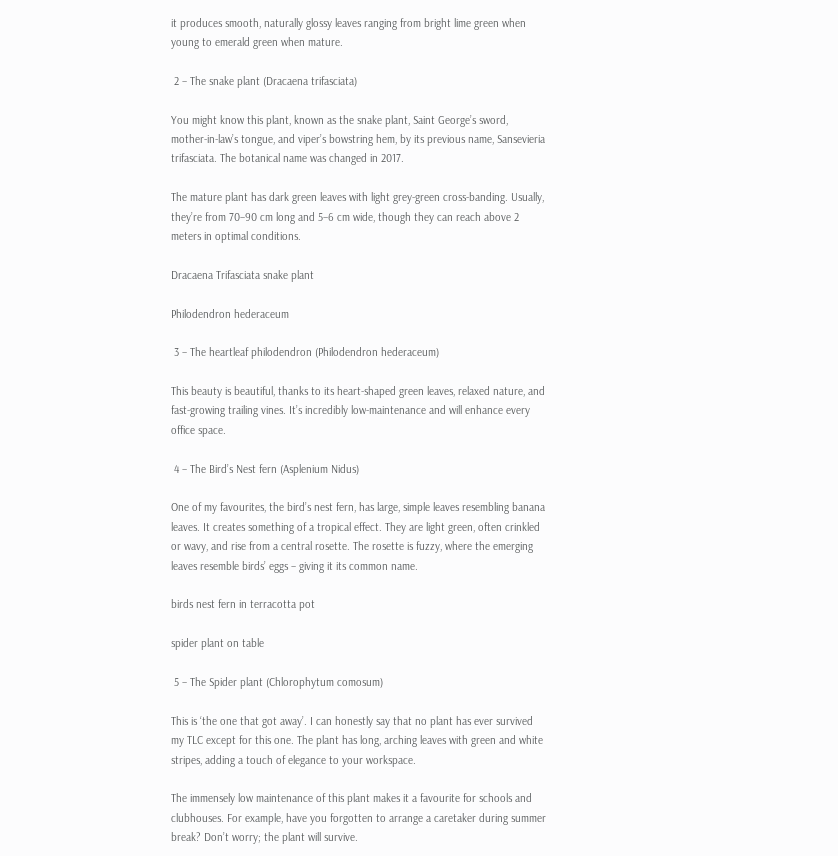it produces smooth, naturally glossy leaves ranging from bright lime green when young to emerald green when mature.

 2 – The snake plant (Dracaena trifasciata)

You might know this plant, known as the snake plant, Saint George’s sword, mother-in-law’s tongue, and viper’s bowstring hem, by its previous name, Sansevieria trifasciata. The botanical name was changed in 2017.

The mature plant has dark green leaves with light grey-green cross-banding. Usually, they’re from 70–90 cm long and 5–6 cm wide, though they can reach above 2 meters in optimal conditions.

Dracaena Trifasciata snake plant

Philodendron hederaceum

 3 – The heartleaf philodendron (Philodendron hederaceum)

This beauty is beautiful, thanks to its heart-shaped green leaves, relaxed nature, and fast-growing trailing vines. It’s incredibly low-maintenance and will enhance every office space.

 4 – The Bird’s Nest fern (Asplenium Nidus)

One of my favourites, the bird’s nest fern, has large, simple leaves resembling banana leaves. It creates something of a tropical effect. They are light green, often crinkled or wavy, and rise from a central rosette. The rosette is fuzzy, where the emerging leaves resemble birds’ eggs – giving it its common name.

birds nest fern in terracotta pot

spider plant on table

 5 – The Spider plant (Chlorophytum comosum)

This is ‘the one that got away’. I can honestly say that no plant has ever survived my TLC except for this one. The plant has long, arching leaves with green and white stripes, adding a touch of elegance to your workspace.

The immensely low maintenance of this plant makes it a favourite for schools and clubhouses. For example, have you forgotten to arrange a caretaker during summer break? Don’t worry; the plant will survive.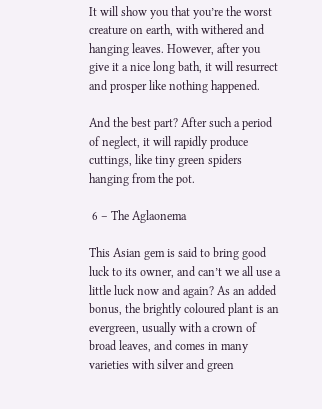It will show you that you’re the worst creature on earth, with withered and hanging leaves. However, after you give it a nice long bath, it will resurrect and prosper like nothing happened.

And the best part? After such a period of neglect, it will rapidly produce cuttings, like tiny green spiders hanging from the pot.

 6 – The Aglaonema

This Asian gem is said to bring good luck to its owner, and can’t we all use a little luck now and again? As an added bonus, the brightly coloured plant is an evergreen, usually with a crown of broad leaves, and comes in many varieties with silver and green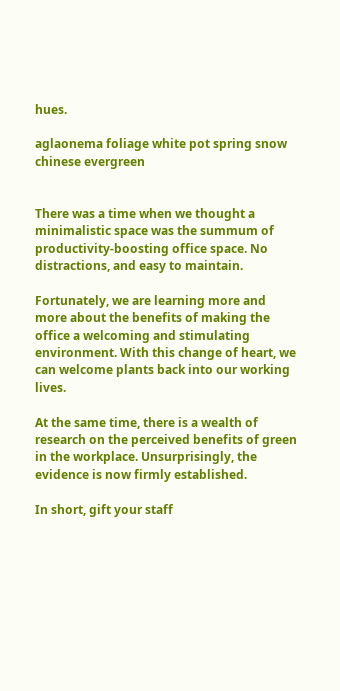hues.

aglaonema foliage white pot spring snow chinese evergreen


There was a time when we thought a minimalistic space was the summum of productivity-boosting office space. No distractions, and easy to maintain.

Fortunately, we are learning more and more about the benefits of making the office a welcoming and stimulating environment. With this change of heart, we can welcome plants back into our working lives.

At the same time, there is a wealth of research on the perceived benefits of green in the workplace. Unsurprisingly, the evidence is now firmly established.

In short, gift your staff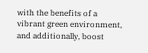with the benefits of a vibrant green environment, and additionally, boost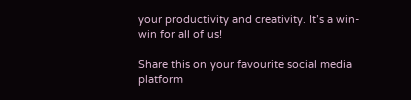your productivity and creativity. It’s a win-win for all of us!

Share this on your favourite social media platform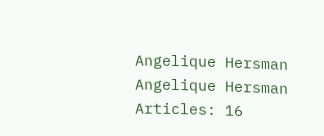Angelique Hersman
Angelique Hersman
Articles: 16